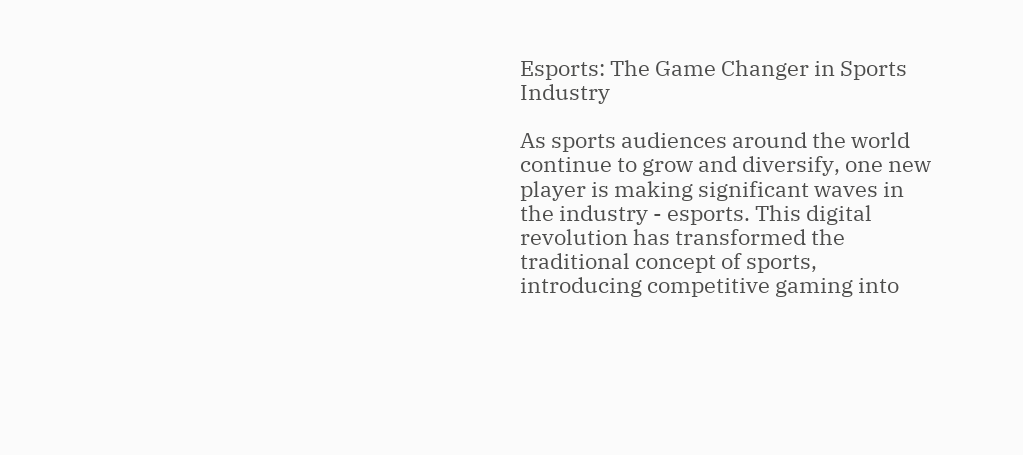Esports: The Game Changer in Sports Industry

As sports audiences around the world continue to grow and diversify, one new player is making significant waves in the industry - esports. This digital revolution has transformed the traditional concept of sports, introducing competitive gaming into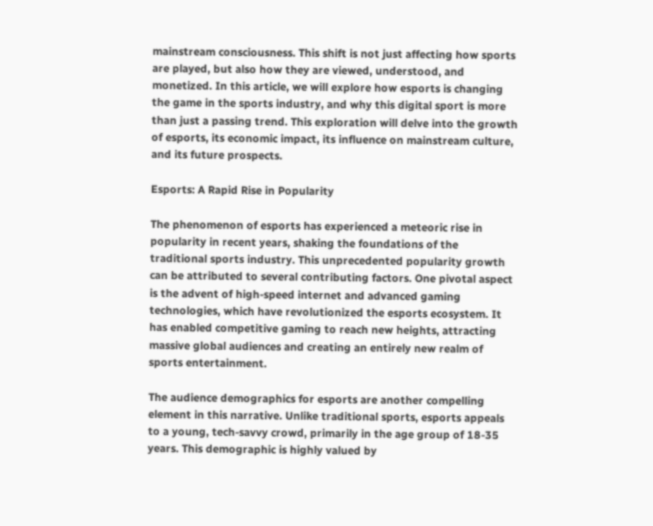mainstream consciousness. This shift is not just affecting how sports are played, but also how they are viewed, understood, and monetized. In this article, we will explore how esports is changing the game in the sports industry, and why this digital sport is more than just a passing trend. This exploration will delve into the growth of esports, its economic impact, its influence on mainstream culture, and its future prospects.

Esports: A Rapid Rise in Popularity

The phenomenon of esports has experienced a meteoric rise in popularity in recent years, shaking the foundations of the traditional sports industry. This unprecedented popularity growth can be attributed to several contributing factors. One pivotal aspect is the advent of high-speed internet and advanced gaming technologies, which have revolutionized the esports ecosystem. It has enabled competitive gaming to reach new heights, attracting massive global audiences and creating an entirely new realm of sports entertainment.

The audience demographics for esports are another compelling element in this narrative. Unlike traditional sports, esports appeals to a young, tech-savvy crowd, primarily in the age group of 18-35 years. This demographic is highly valued by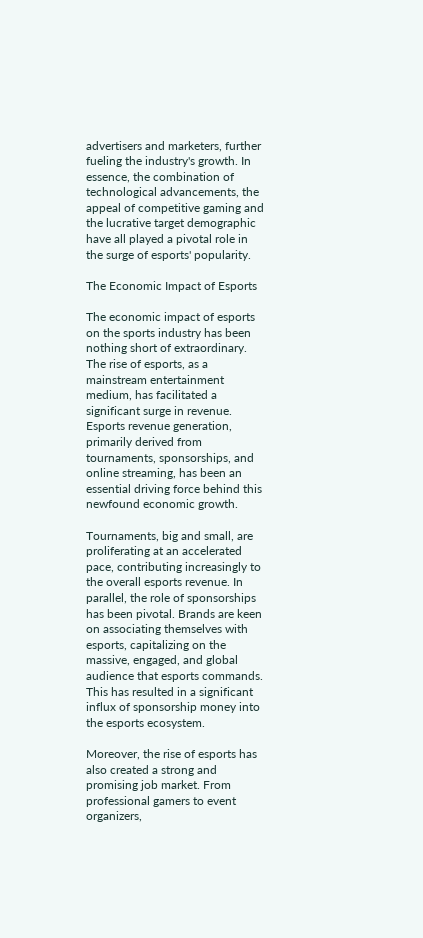advertisers and marketers, further fueling the industry's growth. In essence, the combination of technological advancements, the appeal of competitive gaming and the lucrative target demographic have all played a pivotal role in the surge of esports' popularity.

The Economic Impact of Esports

The economic impact of esports on the sports industry has been nothing short of extraordinary. The rise of esports, as a mainstream entertainment medium, has facilitated a significant surge in revenue. Esports revenue generation, primarily derived from tournaments, sponsorships, and online streaming, has been an essential driving force behind this newfound economic growth.

Tournaments, big and small, are proliferating at an accelerated pace, contributing increasingly to the overall esports revenue. In parallel, the role of sponsorships has been pivotal. Brands are keen on associating themselves with esports, capitalizing on the massive, engaged, and global audience that esports commands. This has resulted in a significant influx of sponsorship money into the esports ecosystem.

Moreover, the rise of esports has also created a strong and promising job market. From professional gamers to event organizers,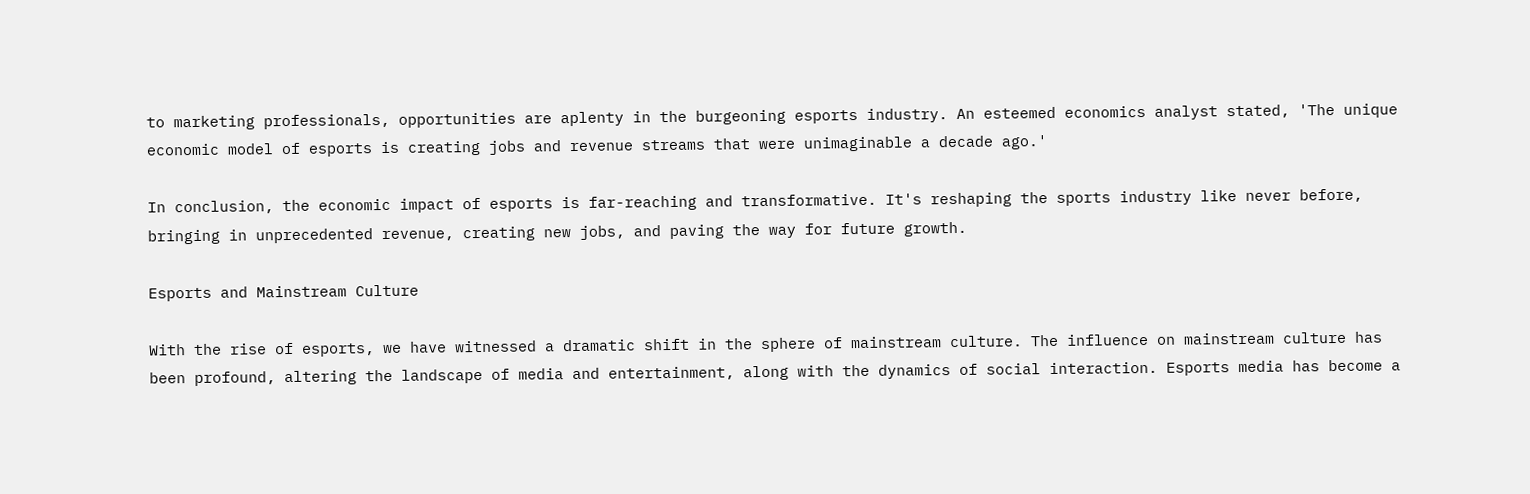to marketing professionals, opportunities are aplenty in the burgeoning esports industry. An esteemed economics analyst stated, 'The unique economic model of esports is creating jobs and revenue streams that were unimaginable a decade ago.'

In conclusion, the economic impact of esports is far-reaching and transformative. It's reshaping the sports industry like never before, bringing in unprecedented revenue, creating new jobs, and paving the way for future growth.

Esports and Mainstream Culture

With the rise of esports, we have witnessed a dramatic shift in the sphere of mainstream culture. The influence on mainstream culture has been profound, altering the landscape of media and entertainment, along with the dynamics of social interaction. Esports media has become a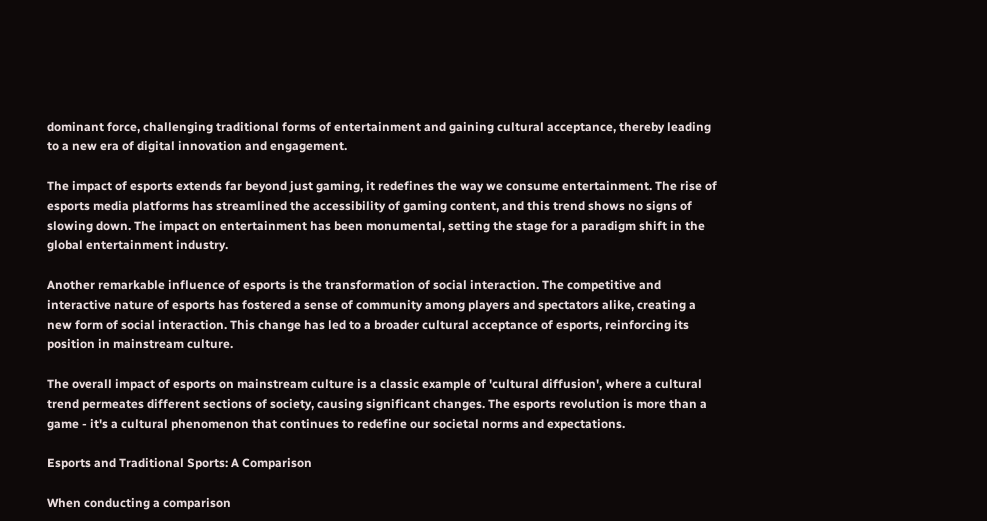dominant force, challenging traditional forms of entertainment and gaining cultural acceptance, thereby leading to a new era of digital innovation and engagement.

The impact of esports extends far beyond just gaming, it redefines the way we consume entertainment. The rise of esports media platforms has streamlined the accessibility of gaming content, and this trend shows no signs of slowing down. The impact on entertainment has been monumental, setting the stage for a paradigm shift in the global entertainment industry.

Another remarkable influence of esports is the transformation of social interaction. The competitive and interactive nature of esports has fostered a sense of community among players and spectators alike, creating a new form of social interaction. This change has led to a broader cultural acceptance of esports, reinforcing its position in mainstream culture.

The overall impact of esports on mainstream culture is a classic example of 'cultural diffusion', where a cultural trend permeates different sections of society, causing significant changes. The esports revolution is more than a game - it's a cultural phenomenon that continues to redefine our societal norms and expectations.

Esports and Traditional Sports: A Comparison

When conducting a comparison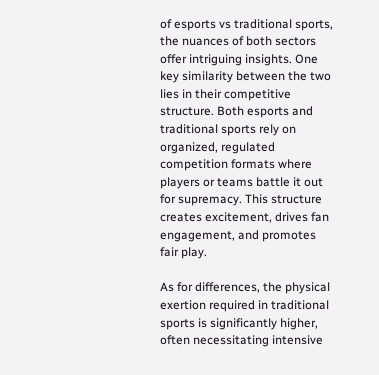of esports vs traditional sports, the nuances of both sectors offer intriguing insights. One key similarity between the two lies in their competitive structure. Both esports and traditional sports rely on organized, regulated competition formats where players or teams battle it out for supremacy. This structure creates excitement, drives fan engagement, and promotes fair play.

As for differences, the physical exertion required in traditional sports is significantly higher, often necessitating intensive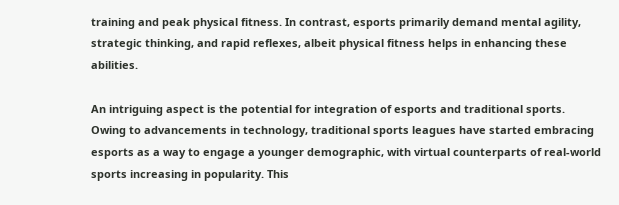training and peak physical fitness. In contrast, esports primarily demand mental agility, strategic thinking, and rapid reflexes, albeit physical fitness helps in enhancing these abilities.

An intriguing aspect is the potential for integration of esports and traditional sports. Owing to advancements in technology, traditional sports leagues have started embracing esports as a way to engage a younger demographic, with virtual counterparts of real-world sports increasing in popularity. This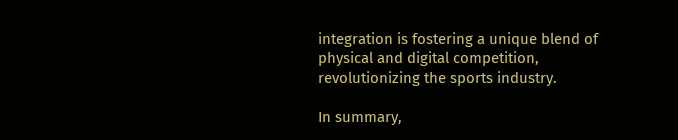integration is fostering a unique blend of physical and digital competition, revolutionizing the sports industry.

In summary,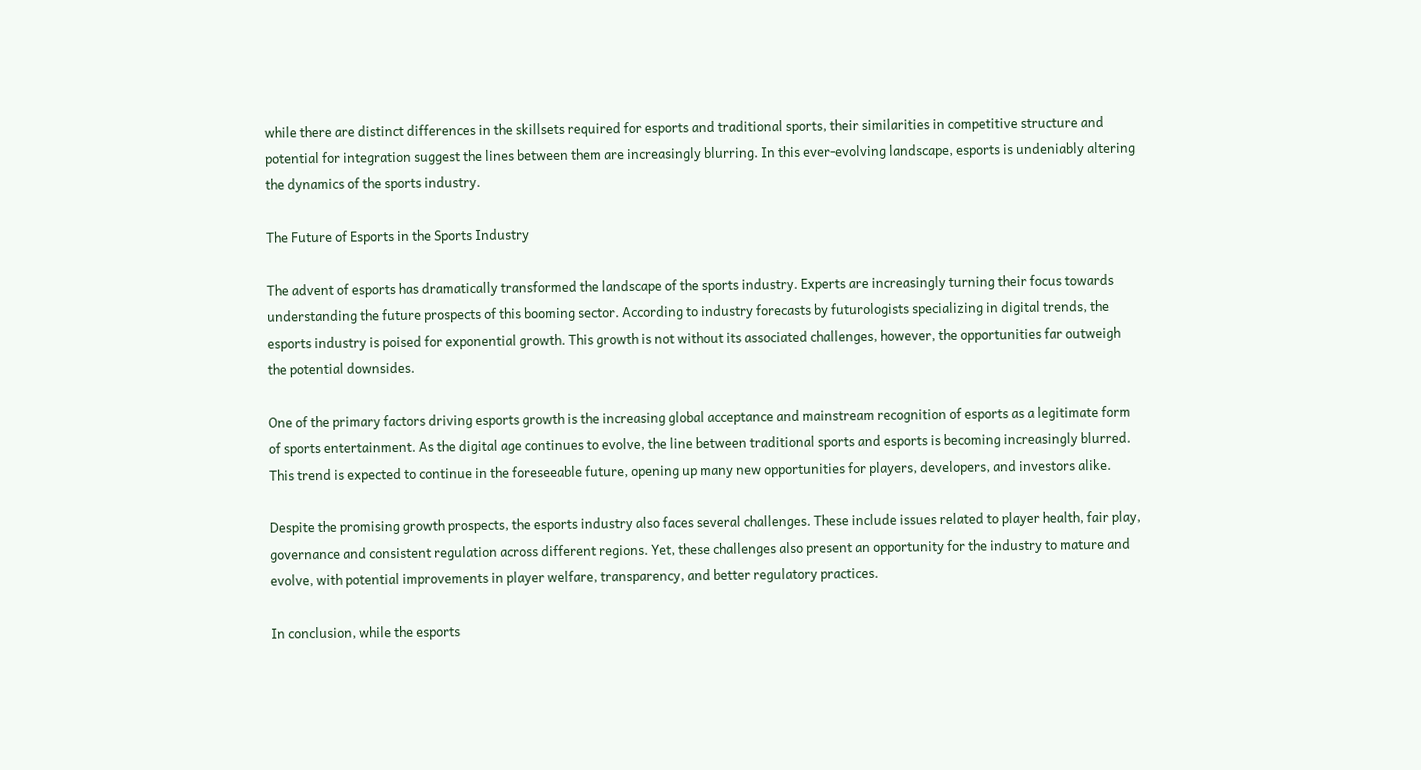while there are distinct differences in the skillsets required for esports and traditional sports, their similarities in competitive structure and potential for integration suggest the lines between them are increasingly blurring. In this ever-evolving landscape, esports is undeniably altering the dynamics of the sports industry.

The Future of Esports in the Sports Industry

The advent of esports has dramatically transformed the landscape of the sports industry. Experts are increasingly turning their focus towards understanding the future prospects of this booming sector. According to industry forecasts by futurologists specializing in digital trends, the esports industry is poised for exponential growth. This growth is not without its associated challenges, however, the opportunities far outweigh the potential downsides.

One of the primary factors driving esports growth is the increasing global acceptance and mainstream recognition of esports as a legitimate form of sports entertainment. As the digital age continues to evolve, the line between traditional sports and esports is becoming increasingly blurred. This trend is expected to continue in the foreseeable future, opening up many new opportunities for players, developers, and investors alike.

Despite the promising growth prospects, the esports industry also faces several challenges. These include issues related to player health, fair play, governance and consistent regulation across different regions. Yet, these challenges also present an opportunity for the industry to mature and evolve, with potential improvements in player welfare, transparency, and better regulatory practices.

In conclusion, while the esports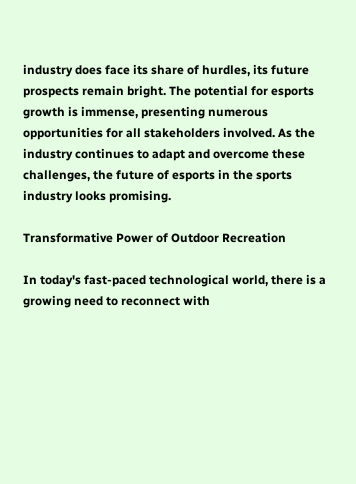industry does face its share of hurdles, its future prospects remain bright. The potential for esports growth is immense, presenting numerous opportunities for all stakeholders involved. As the industry continues to adapt and overcome these challenges, the future of esports in the sports industry looks promising.

Transformative Power of Outdoor Recreation

In today's fast-paced technological world, there is a growing need to reconnect with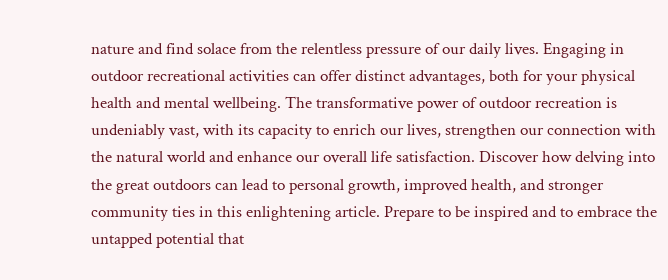nature and find solace from the relentless pressure of our daily lives. Engaging in outdoor recreational activities can offer distinct advantages, both for your physical health and mental wellbeing. The transformative power of outdoor recreation is undeniably vast, with its capacity to enrich our lives, strengthen our connection with the natural world and enhance our overall life satisfaction. Discover how delving into the great outdoors can lead to personal growth, improved health, and stronger community ties in this enlightening article. Prepare to be inspired and to embrace the untapped potential that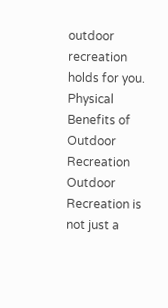outdoor recreation holds for you. Physical Benefits of Outdoor Recreation Outdoor Recreation is not just a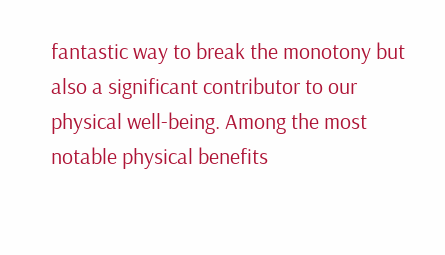fantastic way to break the monotony but also a significant contributor to our physical well-being. Among the most notable physical benefits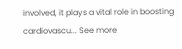involved, it plays a vital role in boosting cardiovascu... See more